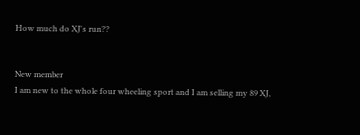How much do XJ's run??


New member
I am new to the whole four wheeling sport and I am selling my 89 XJ,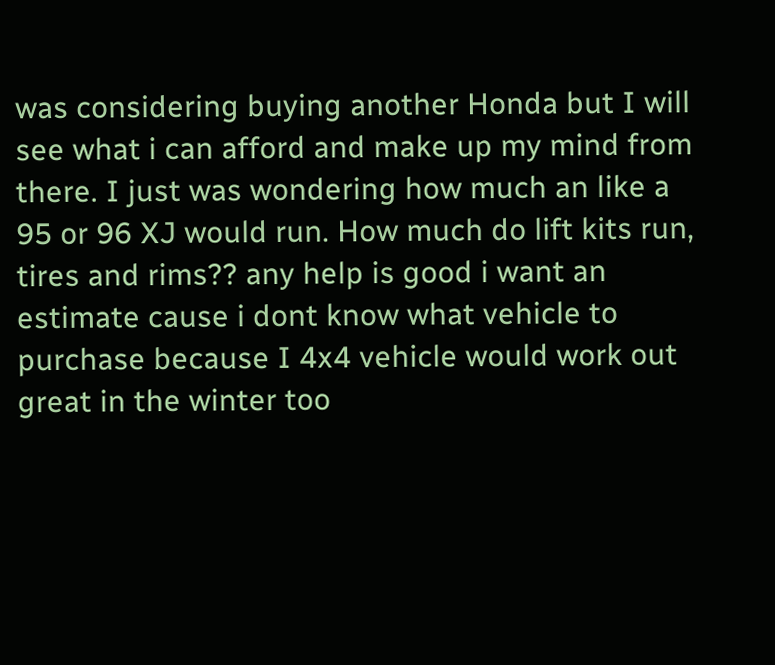was considering buying another Honda but I will see what i can afford and make up my mind from there. I just was wondering how much an like a 95 or 96 XJ would run. How much do lift kits run, tires and rims?? any help is good i want an estimate cause i dont know what vehicle to purchase because I 4x4 vehicle would work out great in the winter too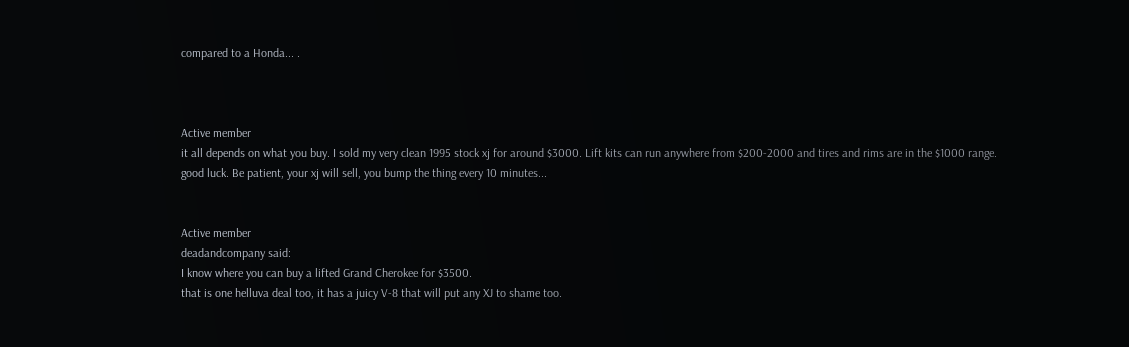compared to a Honda... .



Active member
it all depends on what you buy. I sold my very clean 1995 stock xj for around $3000. Lift kits can run anywhere from $200-2000 and tires and rims are in the $1000 range. good luck. Be patient, your xj will sell, you bump the thing every 10 minutes...


Active member
deadandcompany said:
I know where you can buy a lifted Grand Cherokee for $3500.
that is one helluva deal too, it has a juicy V-8 that will put any XJ to shame too.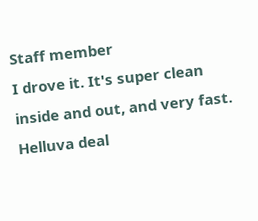Staff member
I drove it. It's super clean inside and out, and very fast. Helluva deal